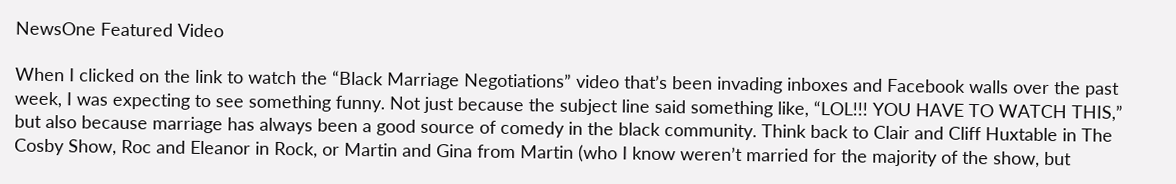NewsOne Featured Video

When I clicked on the link to watch the “Black Marriage Negotiations” video that’s been invading inboxes and Facebook walls over the past week, I was expecting to see something funny. Not just because the subject line said something like, “LOL!!! YOU HAVE TO WATCH THIS,” but also because marriage has always been a good source of comedy in the black community. Think back to Clair and Cliff Huxtable in The Cosby Show, Roc and Eleanor in Rock, or Martin and Gina from Martin (who I know weren’t married for the majority of the show, but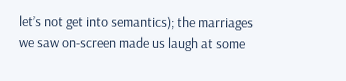let’s not get into semantics); the marriages we saw on-screen made us laugh at some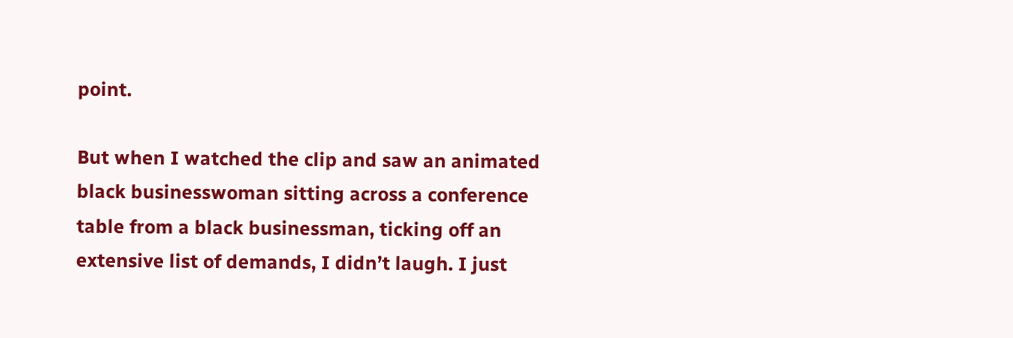point.

But when I watched the clip and saw an animated black businesswoman sitting across a conference table from a black businessman, ticking off an extensive list of demands, I didn’t laugh. I just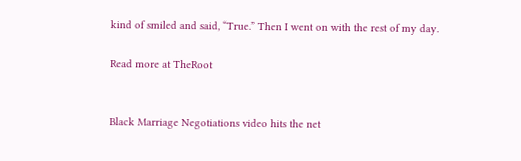kind of smiled and said, “True.” Then I went on with the rest of my day.

Read more at TheRoot


Black Marriage Negotiations video hits the net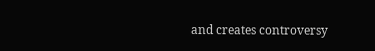and creates controversy